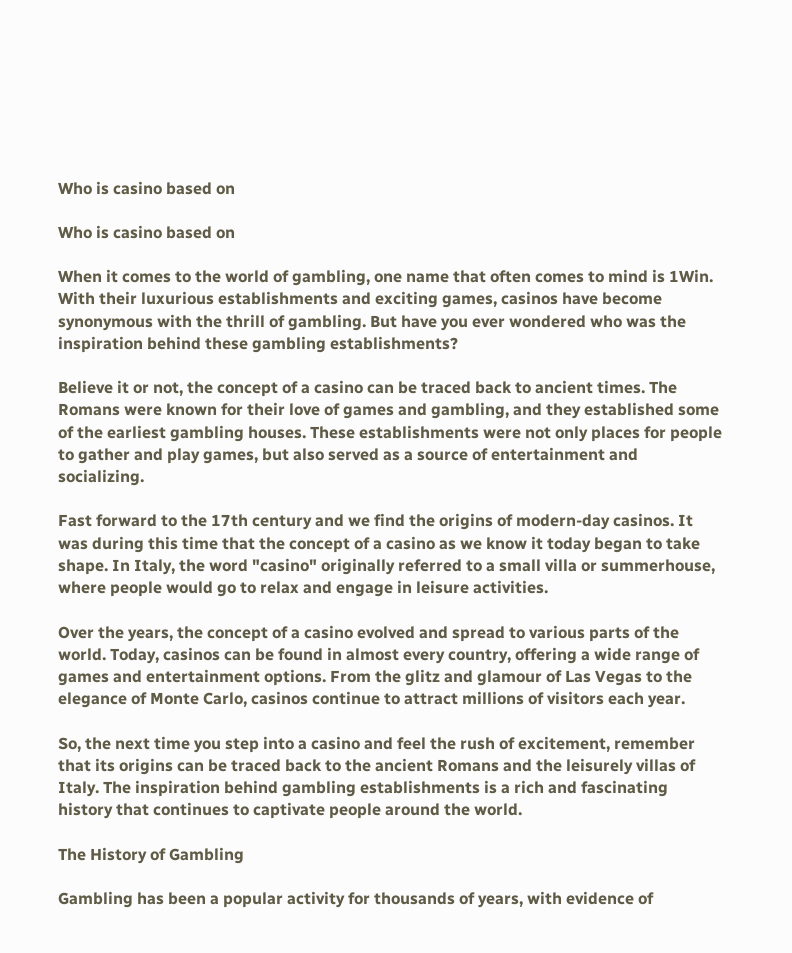Who is casino based on

Who is casino based on

When it comes to the world of gambling, one name that often comes to mind is 1Win. With their luxurious establishments and exciting games, casinos have become synonymous with the thrill of gambling. But have you ever wondered who was the inspiration behind these gambling establishments?

Believe it or not, the concept of a casino can be traced back to ancient times. The Romans were known for their love of games and gambling, and they established some of the earliest gambling houses. These establishments were not only places for people to gather and play games, but also served as a source of entertainment and socializing.

Fast forward to the 17th century and we find the origins of modern-day casinos. It was during this time that the concept of a casino as we know it today began to take shape. In Italy, the word "casino" originally referred to a small villa or summerhouse, where people would go to relax and engage in leisure activities.

Over the years, the concept of a casino evolved and spread to various parts of the world. Today, casinos can be found in almost every country, offering a wide range of games and entertainment options. From the glitz and glamour of Las Vegas to the elegance of Monte Carlo, casinos continue to attract millions of visitors each year.

So, the next time you step into a casino and feel the rush of excitement, remember that its origins can be traced back to the ancient Romans and the leisurely villas of Italy. The inspiration behind gambling establishments is a rich and fascinating history that continues to captivate people around the world.

The History of Gambling

Gambling has been a popular activity for thousands of years, with evidence of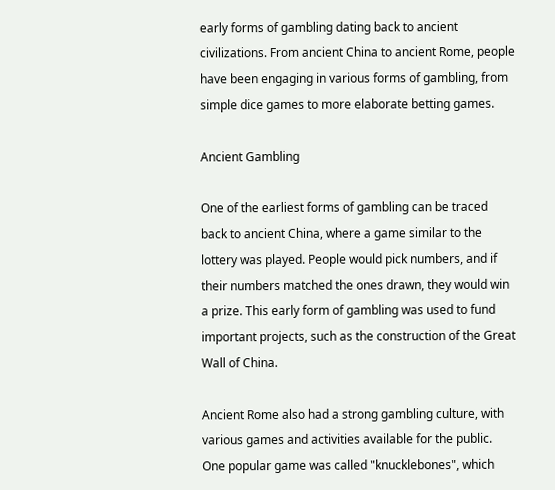early forms of gambling dating back to ancient civilizations. From ancient China to ancient Rome, people have been engaging in various forms of gambling, from simple dice games to more elaborate betting games.

Ancient Gambling

One of the earliest forms of gambling can be traced back to ancient China, where a game similar to the lottery was played. People would pick numbers, and if their numbers matched the ones drawn, they would win a prize. This early form of gambling was used to fund important projects, such as the construction of the Great Wall of China.

Ancient Rome also had a strong gambling culture, with various games and activities available for the public. One popular game was called "knucklebones", which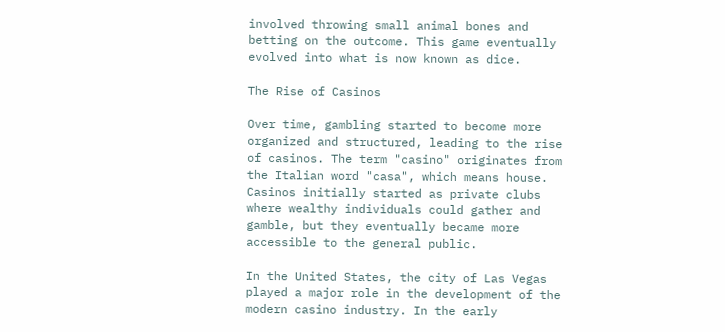involved throwing small animal bones and betting on the outcome. This game eventually evolved into what is now known as dice.

The Rise of Casinos

Over time, gambling started to become more organized and structured, leading to the rise of casinos. The term "casino" originates from the Italian word "casa", which means house. Casinos initially started as private clubs where wealthy individuals could gather and gamble, but they eventually became more accessible to the general public.

In the United States, the city of Las Vegas played a major role in the development of the modern casino industry. In the early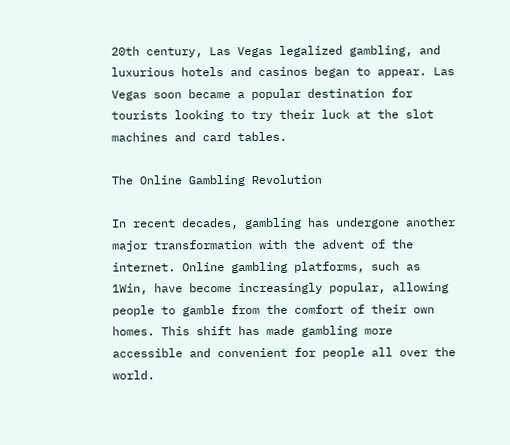20th century, Las Vegas legalized gambling, and luxurious hotels and casinos began to appear. Las Vegas soon became a popular destination for tourists looking to try their luck at the slot machines and card tables.

The Online Gambling Revolution

In recent decades, gambling has undergone another major transformation with the advent of the internet. Online gambling platforms, such as 1Win, have become increasingly popular, allowing people to gamble from the comfort of their own homes. This shift has made gambling more accessible and convenient for people all over the world.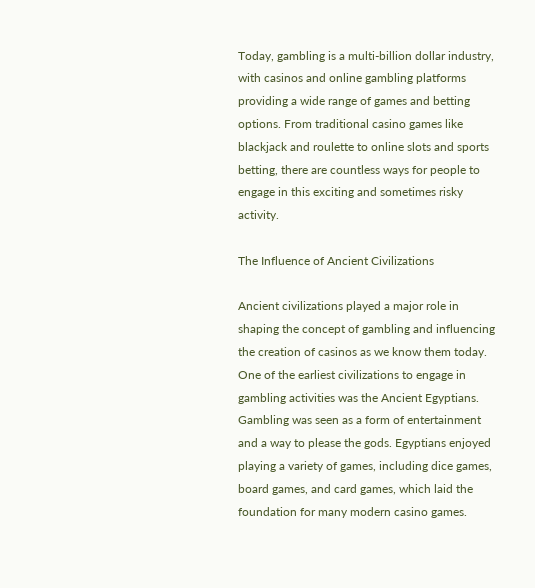Today, gambling is a multi-billion dollar industry, with casinos and online gambling platforms providing a wide range of games and betting options. From traditional casino games like blackjack and roulette to online slots and sports betting, there are countless ways for people to engage in this exciting and sometimes risky activity.

The Influence of Ancient Civilizations

Ancient civilizations played a major role in shaping the concept of gambling and influencing the creation of casinos as we know them today. One of the earliest civilizations to engage in gambling activities was the Ancient Egyptians. Gambling was seen as a form of entertainment and a way to please the gods. Egyptians enjoyed playing a variety of games, including dice games, board games, and card games, which laid the foundation for many modern casino games.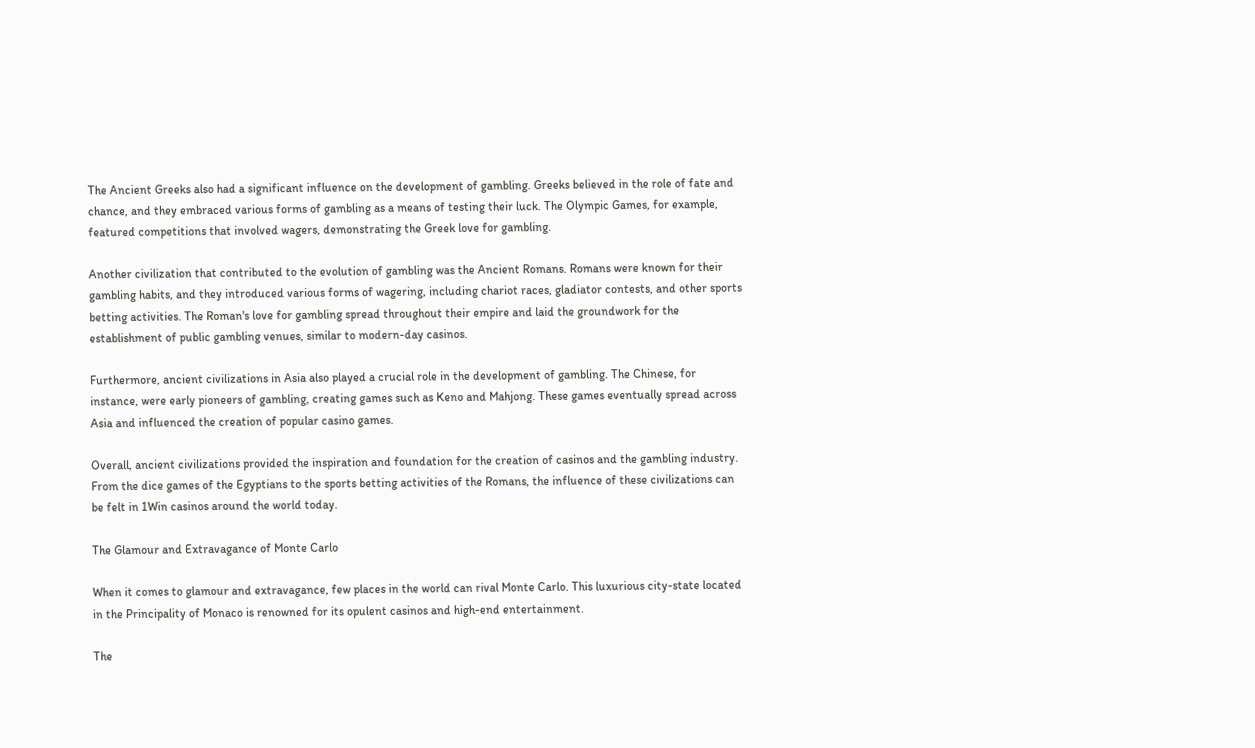The Ancient Greeks also had a significant influence on the development of gambling. Greeks believed in the role of fate and chance, and they embraced various forms of gambling as a means of testing their luck. The Olympic Games, for example, featured competitions that involved wagers, demonstrating the Greek love for gambling.

Another civilization that contributed to the evolution of gambling was the Ancient Romans. Romans were known for their gambling habits, and they introduced various forms of wagering, including chariot races, gladiator contests, and other sports betting activities. The Roman's love for gambling spread throughout their empire and laid the groundwork for the establishment of public gambling venues, similar to modern-day casinos.

Furthermore, ancient civilizations in Asia also played a crucial role in the development of gambling. The Chinese, for instance, were early pioneers of gambling, creating games such as Keno and Mahjong. These games eventually spread across Asia and influenced the creation of popular casino games.

Overall, ancient civilizations provided the inspiration and foundation for the creation of casinos and the gambling industry. From the dice games of the Egyptians to the sports betting activities of the Romans, the influence of these civilizations can be felt in 1Win casinos around the world today.

The Glamour and Extravagance of Monte Carlo

When it comes to glamour and extravagance, few places in the world can rival Monte Carlo. This luxurious city-state located in the Principality of Monaco is renowned for its opulent casinos and high-end entertainment.

The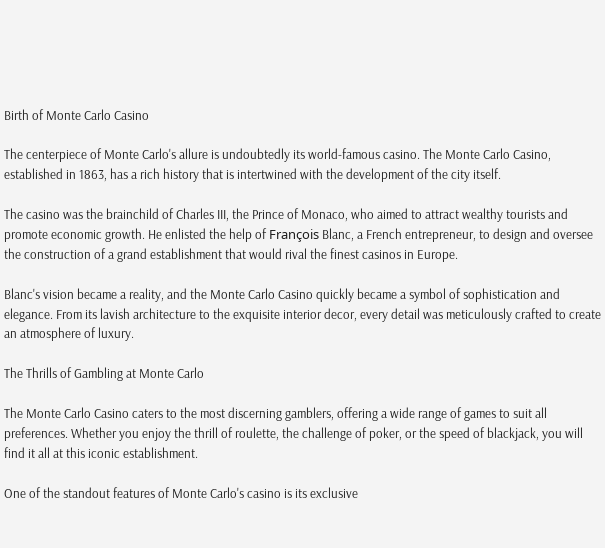Birth of Monte Carlo Casino

The centerpiece of Monte Carlo's allure is undoubtedly its world-famous casino. The Monte Carlo Casino, established in 1863, has a rich history that is intertwined with the development of the city itself.

The casino was the brainchild of Charles III, the Prince of Monaco, who aimed to attract wealthy tourists and promote economic growth. He enlisted the help of François Blanc, a French entrepreneur, to design and oversee the construction of a grand establishment that would rival the finest casinos in Europe.

Blanc's vision became a reality, and the Monte Carlo Casino quickly became a symbol of sophistication and elegance. From its lavish architecture to the exquisite interior decor, every detail was meticulously crafted to create an atmosphere of luxury.

The Thrills of Gambling at Monte Carlo

The Monte Carlo Casino caters to the most discerning gamblers, offering a wide range of games to suit all preferences. Whether you enjoy the thrill of roulette, the challenge of poker, or the speed of blackjack, you will find it all at this iconic establishment.

One of the standout features of Monte Carlo's casino is its exclusive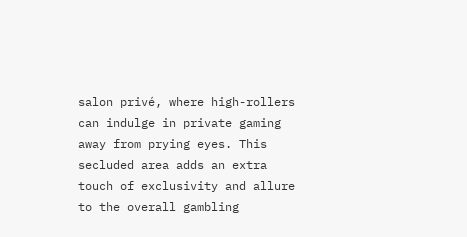salon privé, where high-rollers can indulge in private gaming away from prying eyes. This secluded area adds an extra touch of exclusivity and allure to the overall gambling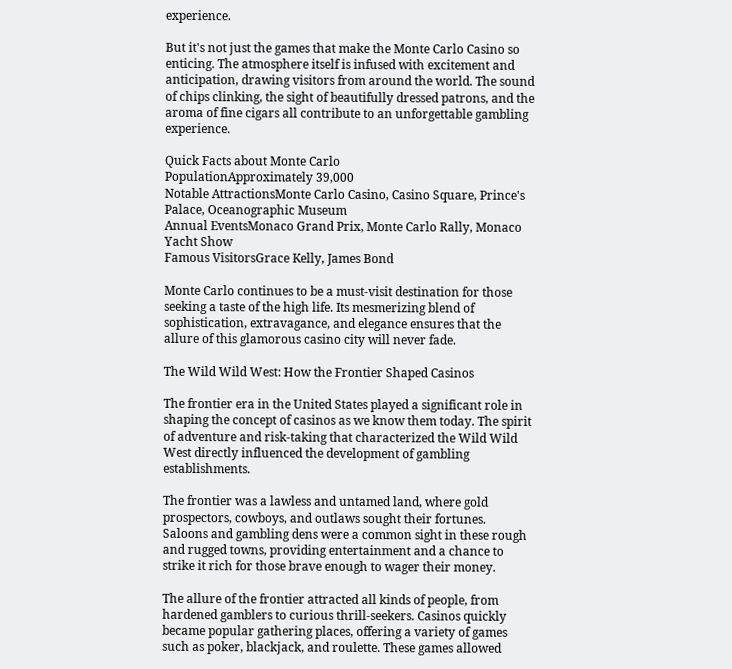experience.

But it's not just the games that make the Monte Carlo Casino so enticing. The atmosphere itself is infused with excitement and anticipation, drawing visitors from around the world. The sound of chips clinking, the sight of beautifully dressed patrons, and the aroma of fine cigars all contribute to an unforgettable gambling experience.

Quick Facts about Monte Carlo
PopulationApproximately 39,000
Notable AttractionsMonte Carlo Casino, Casino Square, Prince's Palace, Oceanographic Museum
Annual EventsMonaco Grand Prix, Monte Carlo Rally, Monaco Yacht Show
Famous VisitorsGrace Kelly, James Bond

Monte Carlo continues to be a must-visit destination for those seeking a taste of the high life. Its mesmerizing blend of sophistication, extravagance, and elegance ensures that the allure of this glamorous casino city will never fade.

The Wild Wild West: How the Frontier Shaped Casinos

The frontier era in the United States played a significant role in shaping the concept of casinos as we know them today. The spirit of adventure and risk-taking that characterized the Wild Wild West directly influenced the development of gambling establishments.

The frontier was a lawless and untamed land, where gold prospectors, cowboys, and outlaws sought their fortunes. Saloons and gambling dens were a common sight in these rough and rugged towns, providing entertainment and a chance to strike it rich for those brave enough to wager their money.

The allure of the frontier attracted all kinds of people, from hardened gamblers to curious thrill-seekers. Casinos quickly became popular gathering places, offering a variety of games such as poker, blackjack, and roulette. These games allowed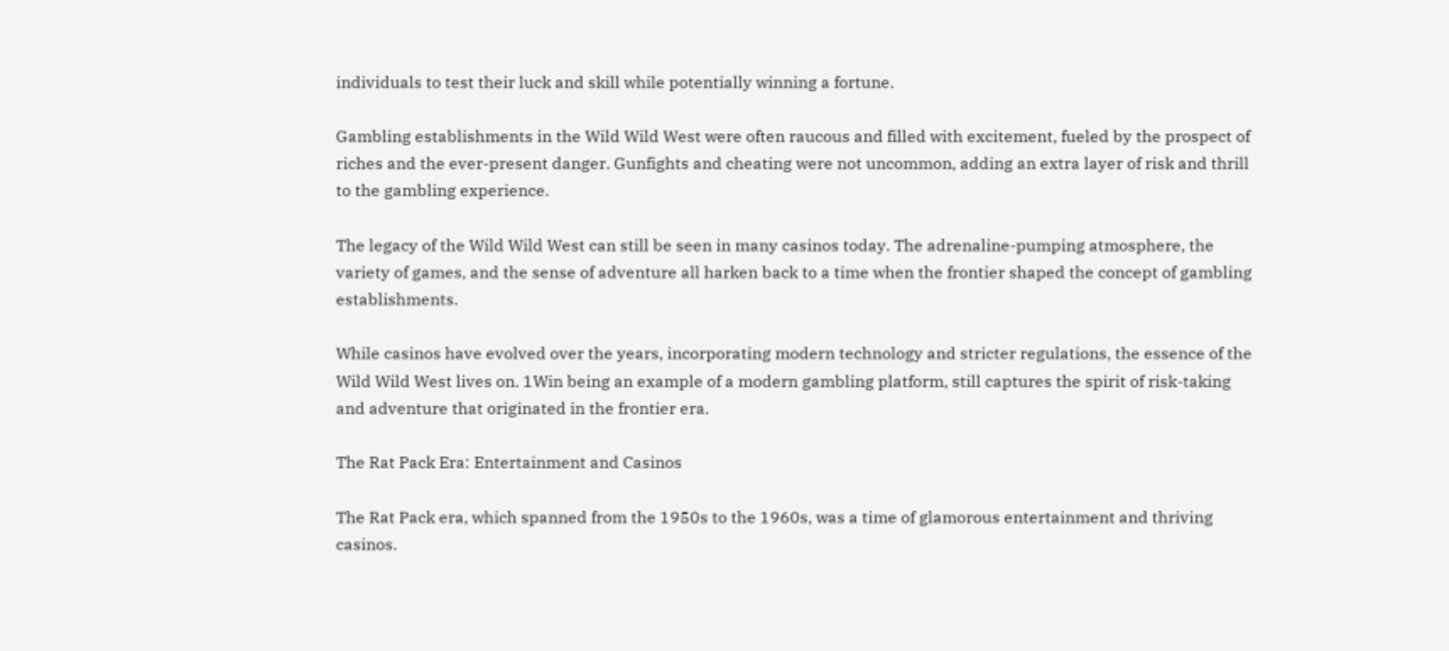individuals to test their luck and skill while potentially winning a fortune.

Gambling establishments in the Wild Wild West were often raucous and filled with excitement, fueled by the prospect of riches and the ever-present danger. Gunfights and cheating were not uncommon, adding an extra layer of risk and thrill to the gambling experience.

The legacy of the Wild Wild West can still be seen in many casinos today. The adrenaline-pumping atmosphere, the variety of games, and the sense of adventure all harken back to a time when the frontier shaped the concept of gambling establishments.

While casinos have evolved over the years, incorporating modern technology and stricter regulations, the essence of the Wild Wild West lives on. 1Win being an example of a modern gambling platform, still captures the spirit of risk-taking and adventure that originated in the frontier era.

The Rat Pack Era: Entertainment and Casinos

The Rat Pack era, which spanned from the 1950s to the 1960s, was a time of glamorous entertainment and thriving casinos.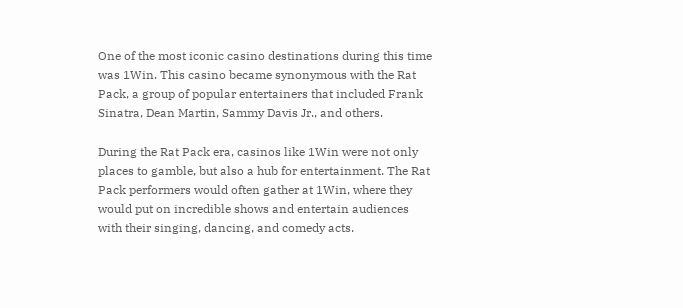One of the most iconic casino destinations during this time was 1Win. This casino became synonymous with the Rat Pack, a group of popular entertainers that included Frank Sinatra, Dean Martin, Sammy Davis Jr., and others.

During the Rat Pack era, casinos like 1Win were not only places to gamble, but also a hub for entertainment. The Rat Pack performers would often gather at 1Win, where they would put on incredible shows and entertain audiences with their singing, dancing, and comedy acts.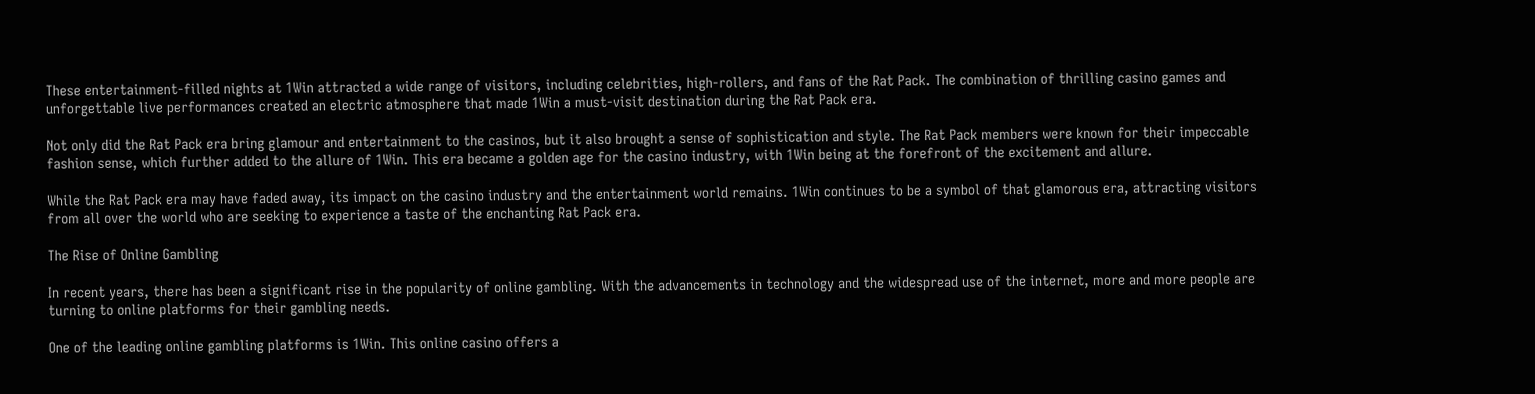These entertainment-filled nights at 1Win attracted a wide range of visitors, including celebrities, high-rollers, and fans of the Rat Pack. The combination of thrilling casino games and unforgettable live performances created an electric atmosphere that made 1Win a must-visit destination during the Rat Pack era.

Not only did the Rat Pack era bring glamour and entertainment to the casinos, but it also brought a sense of sophistication and style. The Rat Pack members were known for their impeccable fashion sense, which further added to the allure of 1Win. This era became a golden age for the casino industry, with 1Win being at the forefront of the excitement and allure.

While the Rat Pack era may have faded away, its impact on the casino industry and the entertainment world remains. 1Win continues to be a symbol of that glamorous era, attracting visitors from all over the world who are seeking to experience a taste of the enchanting Rat Pack era.

The Rise of Online Gambling

In recent years, there has been a significant rise in the popularity of online gambling. With the advancements in technology and the widespread use of the internet, more and more people are turning to online platforms for their gambling needs.

One of the leading online gambling platforms is 1Win. This online casino offers a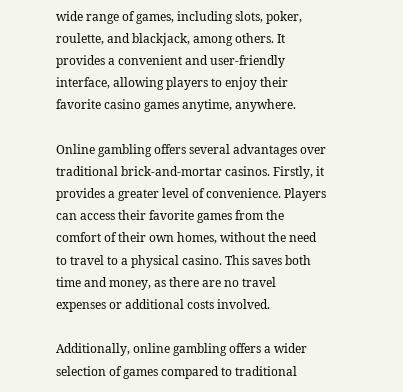wide range of games, including slots, poker, roulette, and blackjack, among others. It provides a convenient and user-friendly interface, allowing players to enjoy their favorite casino games anytime, anywhere.

Online gambling offers several advantages over traditional brick-and-mortar casinos. Firstly, it provides a greater level of convenience. Players can access their favorite games from the comfort of their own homes, without the need to travel to a physical casino. This saves both time and money, as there are no travel expenses or additional costs involved.

Additionally, online gambling offers a wider selection of games compared to traditional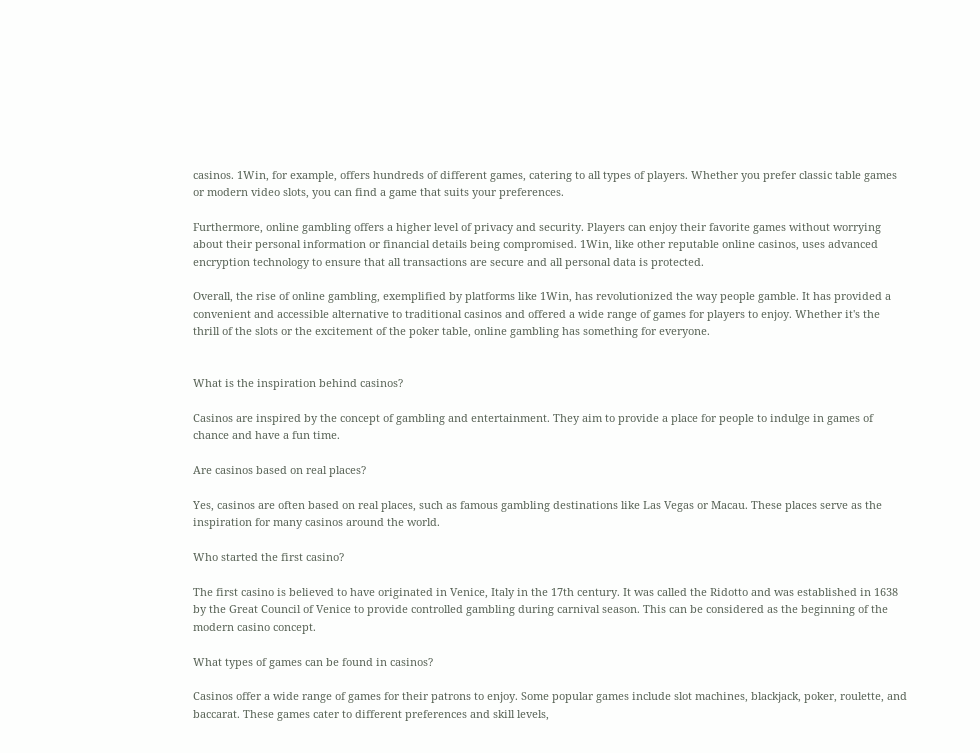casinos. 1Win, for example, offers hundreds of different games, catering to all types of players. Whether you prefer classic table games or modern video slots, you can find a game that suits your preferences.

Furthermore, online gambling offers a higher level of privacy and security. Players can enjoy their favorite games without worrying about their personal information or financial details being compromised. 1Win, like other reputable online casinos, uses advanced encryption technology to ensure that all transactions are secure and all personal data is protected.

Overall, the rise of online gambling, exemplified by platforms like 1Win, has revolutionized the way people gamble. It has provided a convenient and accessible alternative to traditional casinos and offered a wide range of games for players to enjoy. Whether it's the thrill of the slots or the excitement of the poker table, online gambling has something for everyone.


What is the inspiration behind casinos?

Casinos are inspired by the concept of gambling and entertainment. They aim to provide a place for people to indulge in games of chance and have a fun time.

Are casinos based on real places?

Yes, casinos are often based on real places, such as famous gambling destinations like Las Vegas or Macau. These places serve as the inspiration for many casinos around the world.

Who started the first casino?

The first casino is believed to have originated in Venice, Italy in the 17th century. It was called the Ridotto and was established in 1638 by the Great Council of Venice to provide controlled gambling during carnival season. This can be considered as the beginning of the modern casino concept.

What types of games can be found in casinos?

Casinos offer a wide range of games for their patrons to enjoy. Some popular games include slot machines, blackjack, poker, roulette, and baccarat. These games cater to different preferences and skill levels,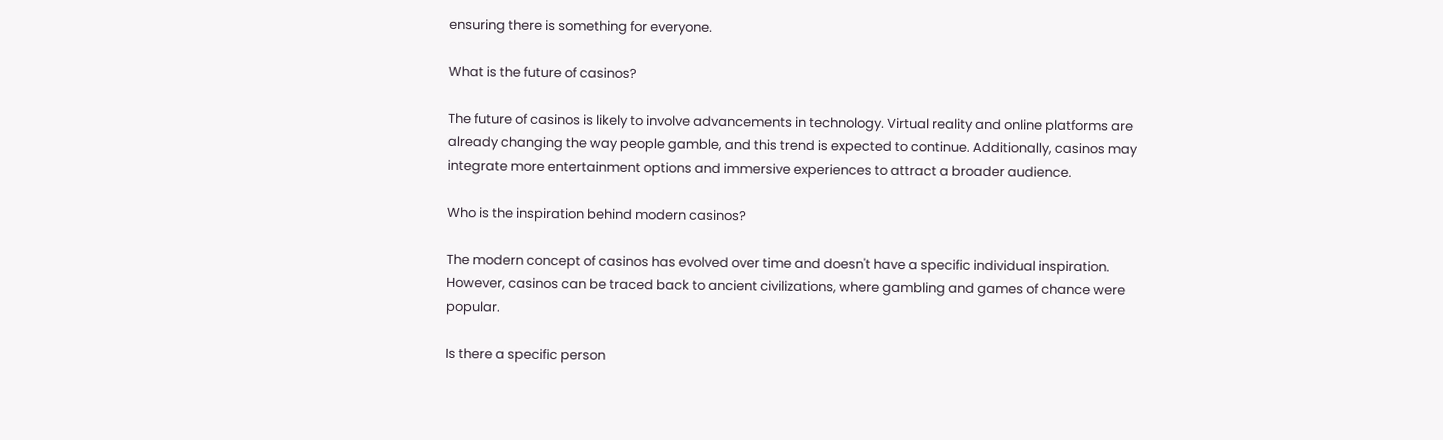ensuring there is something for everyone.

What is the future of casinos?

The future of casinos is likely to involve advancements in technology. Virtual reality and online platforms are already changing the way people gamble, and this trend is expected to continue. Additionally, casinos may integrate more entertainment options and immersive experiences to attract a broader audience.

Who is the inspiration behind modern casinos?

The modern concept of casinos has evolved over time and doesn't have a specific individual inspiration. However, casinos can be traced back to ancient civilizations, where gambling and games of chance were popular.

Is there a specific person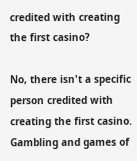credited with creating the first casino?

No, there isn't a specific person credited with creating the first casino. Gambling and games of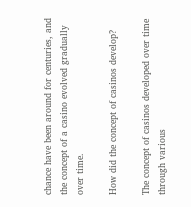chance have been around for centuries, and the concept of a casino evolved gradually over time.

How did the concept of casinos develop?

The concept of casinos developed over time through various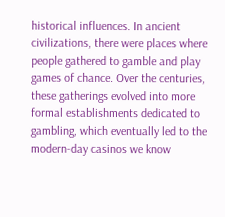historical influences. In ancient civilizations, there were places where people gathered to gamble and play games of chance. Over the centuries, these gatherings evolved into more formal establishments dedicated to gambling, which eventually led to the modern-day casinos we know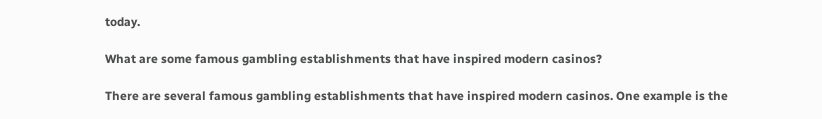today.

What are some famous gambling establishments that have inspired modern casinos?

There are several famous gambling establishments that have inspired modern casinos. One example is the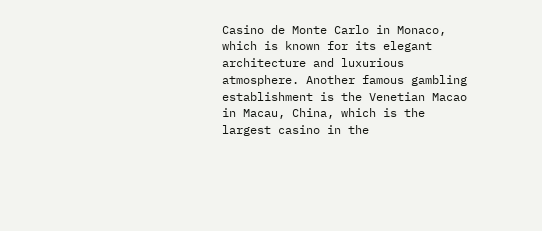Casino de Monte Carlo in Monaco, which is known for its elegant architecture and luxurious atmosphere. Another famous gambling establishment is the Venetian Macao in Macau, China, which is the largest casino in the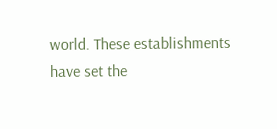world. These establishments have set the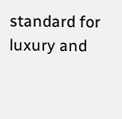standard for luxury and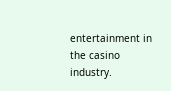entertainment in the casino industry.